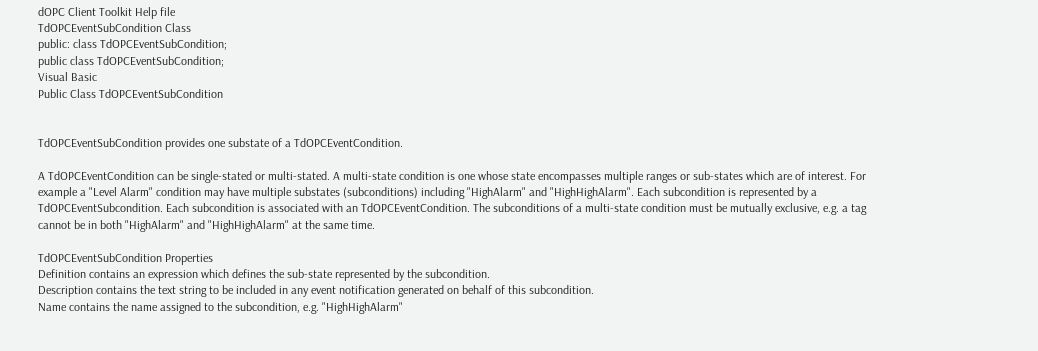dOPC Client Toolkit Help file
TdOPCEventSubCondition Class
public: class TdOPCEventSubCondition;
public class TdOPCEventSubCondition;
Visual Basic
Public Class TdOPCEventSubCondition


TdOPCEventSubCondition provides one substate of a TdOPCEventCondition.

A TdOPCEventCondition can be single-stated or multi-stated. A multi-state condition is one whose state encompasses multiple ranges or sub-states which are of interest. For example a "Level Alarm" condition may have multiple substates (subconditions) including "HighAlarm" and "HighHighAlarm". Each subcondition is represented by a TdOPCEventSubcondition. Each subcondition is associated with an TdOPCEventCondition. The subconditions of a multi-state condition must be mutually exclusive, e.g. a tag cannot be in both "HighAlarm" and "HighHighAlarm" at the same time.

TdOPCEventSubCondition Properties
Definition contains an expression which defines the sub-state represented by the subcondition.
Description contains the text string to be included in any event notification generated on behalf of this subcondition.
Name contains the name assigned to the subcondition, e.g. "HighHighAlarm"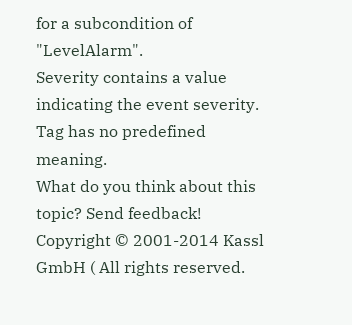for a subcondition of "LevelAlarm".
Severity contains a value indicating the event severity.
Tag has no predefined meaning.
What do you think about this topic? Send feedback!
Copyright © 2001-2014 Kassl GmbH ( All rights reserved.